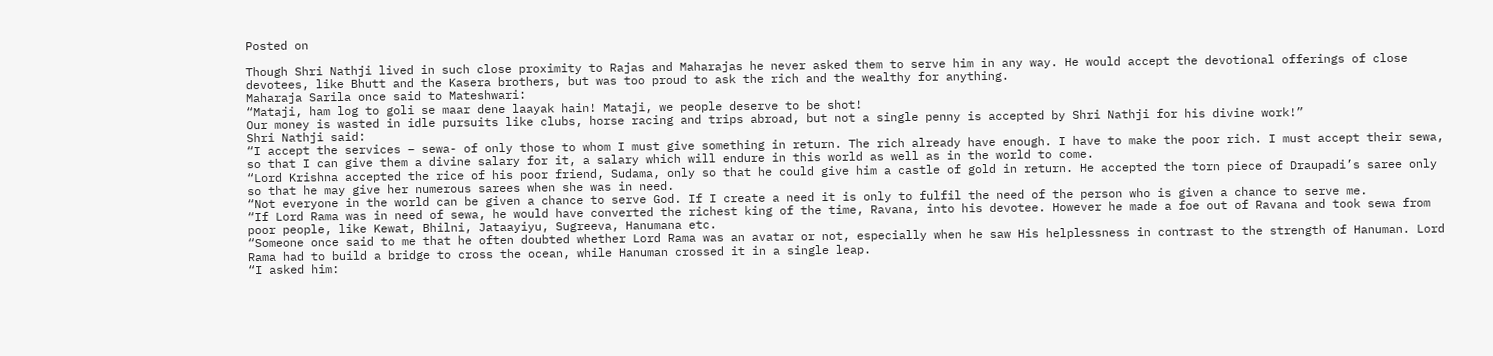Posted on

Though Shri Nathji lived in such close proximity to Rajas and Maharajas he never asked them to serve him in any way. He would accept the devotional offerings of close devotees, like Bhutt and the Kasera brothers, but was too proud to ask the rich and the wealthy for anything.
Maharaja Sarila once said to Mateshwari:
“Mataji, ham log to goli se maar dene laayak hain! Mataji, we people deserve to be shot!
Our money is wasted in idle pursuits like clubs, horse racing and trips abroad, but not a single penny is accepted by Shri Nathji for his divine work!”
Shri Nathji said:
“I accept the services – sewa- of only those to whom I must give something in return. The rich already have enough. I have to make the poor rich. I must accept their sewa, so that I can give them a divine salary for it, a salary which will endure in this world as well as in the world to come.
“Lord Krishna accepted the rice of his poor friend, Sudama, only so that he could give him a castle of gold in return. He accepted the torn piece of Draupadi’s saree only so that he may give her numerous sarees when she was in need.
“Not everyone in the world can be given a chance to serve God. If I create a need it is only to fulfil the need of the person who is given a chance to serve me.
“If Lord Rama was in need of sewa, he would have converted the richest king of the time, Ravana, into his devotee. However he made a foe out of Ravana and took sewa from poor people, like Kewat, Bhilni, Jataayiyu, Sugreeva, Hanumana etc.
“Someone once said to me that he often doubted whether Lord Rama was an avatar or not, especially when he saw His helplessness in contrast to the strength of Hanuman. Lord Rama had to build a bridge to cross the ocean, while Hanuman crossed it in a single leap.
“I asked him: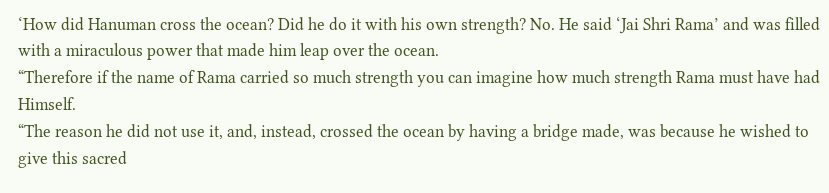‘How did Hanuman cross the ocean? Did he do it with his own strength? No. He said ‘Jai Shri Rama’ and was filled with a miraculous power that made him leap over the ocean.
“Therefore if the name of Rama carried so much strength you can imagine how much strength Rama must have had Himself.
“The reason he did not use it, and, instead, crossed the ocean by having a bridge made, was because he wished to give this sacred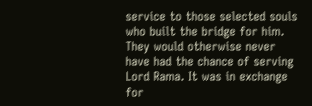service to those selected souls who built the bridge for him. They would otherwise never have had the chance of serving Lord Rama. It was in exchange for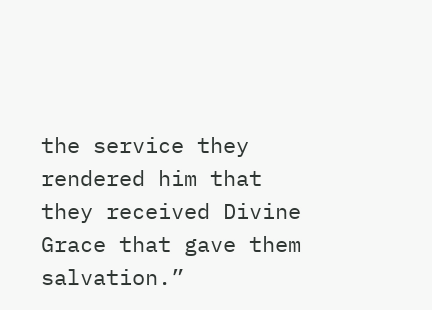the service they rendered him that they received Divine Grace that gave them salvation.”